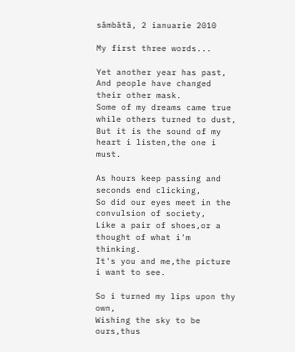sâmbătă, 2 ianuarie 2010

My first three words...

Yet another year has past,
And people have changed their other mask.
Some of my dreams came true while others turned to dust,
But it is the sound of my heart i listen,the one i must.

As hours keep passing and seconds end clicking,
So did our eyes meet in the convulsion of society,
Like a pair of shoes,or a thought of what i'm thinking.
It's you and me,the picture i want to see.

So i turned my lips upon thy own,
Wishing the sky to be ours,thus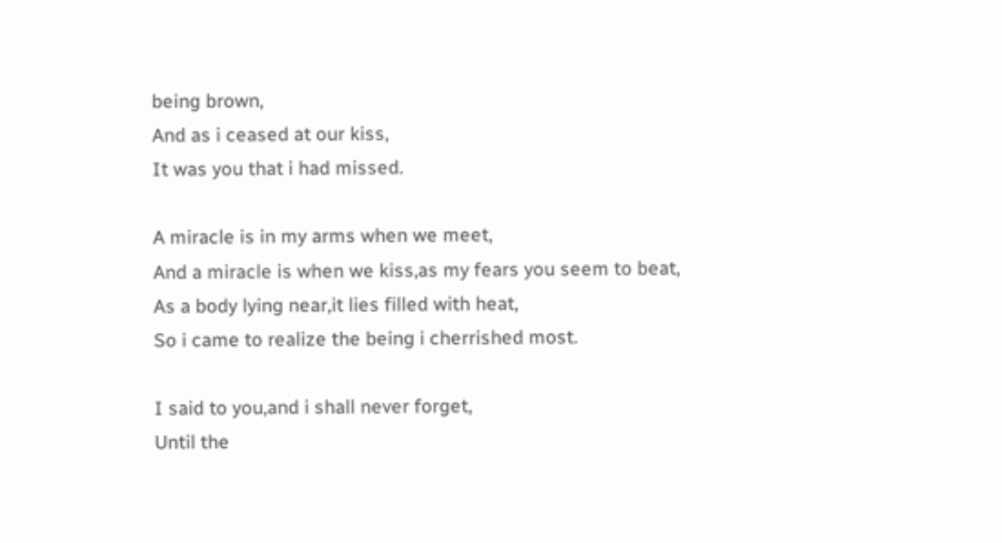being brown,
And as i ceased at our kiss,
It was you that i had missed.

A miracle is in my arms when we meet,
And a miracle is when we kiss,as my fears you seem to beat,
As a body lying near,it lies filled with heat,
So i came to realize the being i cherrished most.

I said to you,and i shall never forget,
Until the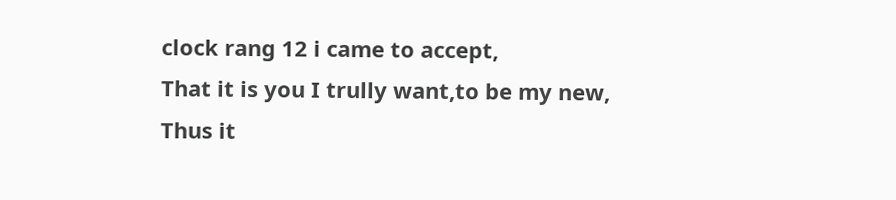clock rang 12 i came to accept,
That it is you I trully want,to be my new,
Thus it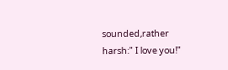sounded,rather harsh:" I love you!"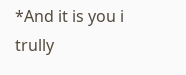*And it is you i trully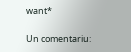want*

Un comentariu: